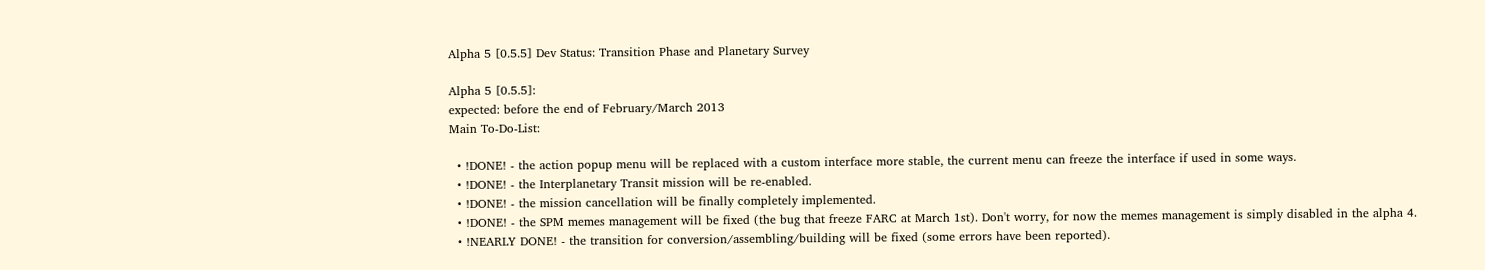Alpha 5 [0.5.5] Dev Status: Transition Phase and Planetary Survey

Alpha 5 [0.5.5]:
expected: before the end of February/March 2013
Main To-Do-List:

  • !DONE! - the action popup menu will be replaced with a custom interface more stable, the current menu can freeze the interface if used in some ways.
  • !DONE! - the Interplanetary Transit mission will be re-enabled.
  • !DONE! - the mission cancellation will be finally completely implemented.
  • !DONE! - the SPM memes management will be fixed (the bug that freeze FARC at March 1st). Don't worry, for now the memes management is simply disabled in the alpha 4.
  • !NEARLY DONE! - the transition for conversion/assembling/building will be fixed (some errors have been reported).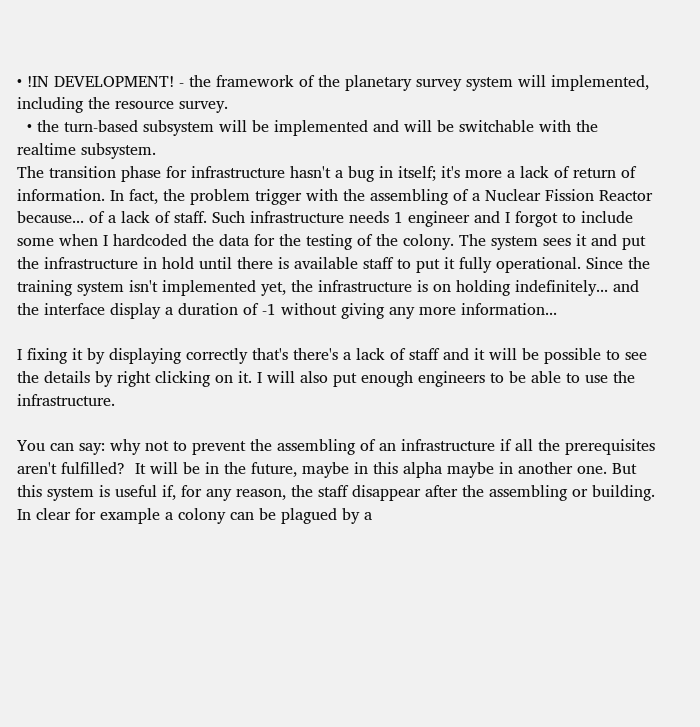• !IN DEVELOPMENT! - the framework of the planetary survey system will implemented, including the resource survey.
  • the turn-based subsystem will be implemented and will be switchable with the realtime subsystem.
The transition phase for infrastructure hasn't a bug in itself; it's more a lack of return of information. In fact, the problem trigger with the assembling of a Nuclear Fission Reactor because... of a lack of staff. Such infrastructure needs 1 engineer and I forgot to include some when I hardcoded the data for the testing of the colony. The system sees it and put the infrastructure in hold until there is available staff to put it fully operational. Since the training system isn't implemented yet, the infrastructure is on holding indefinitely... and the interface display a duration of -1 without giving any more information...

I fixing it by displaying correctly that's there's a lack of staff and it will be possible to see the details by right clicking on it. I will also put enough engineers to be able to use the infrastructure.

You can say: why not to prevent the assembling of an infrastructure if all the prerequisites aren't fulfilled?  It will be in the future, maybe in this alpha maybe in another one. But this system is useful if, for any reason, the staff disappear after the assembling or building. In clear for example a colony can be plagued by a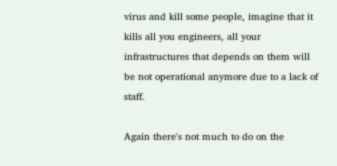virus and kill some people, imagine that it kills all you engineers, all your infrastructures that depends on them will be not operational anymore due to a lack of staff.

Again there's not much to do on the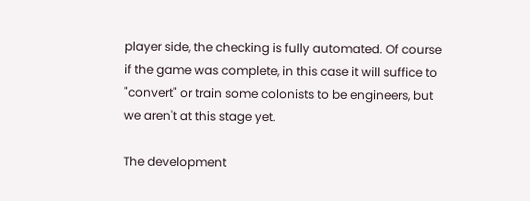player side, the checking is fully automated. Of course if the game was complete, in this case it will suffice to "convert" or train some colonists to be engineers, but we aren't at this stage yet.

The development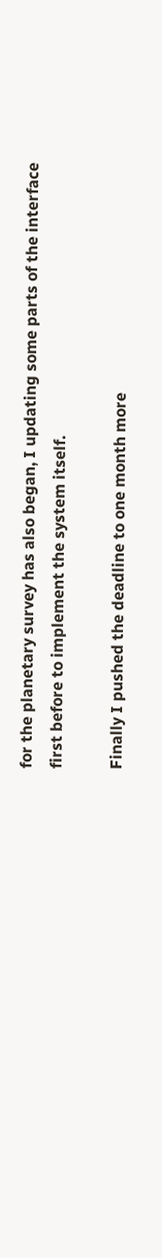for the planetary survey has also began, I updating some parts of the interface first before to implement the system itself.

Finally I pushed the deadline to one month more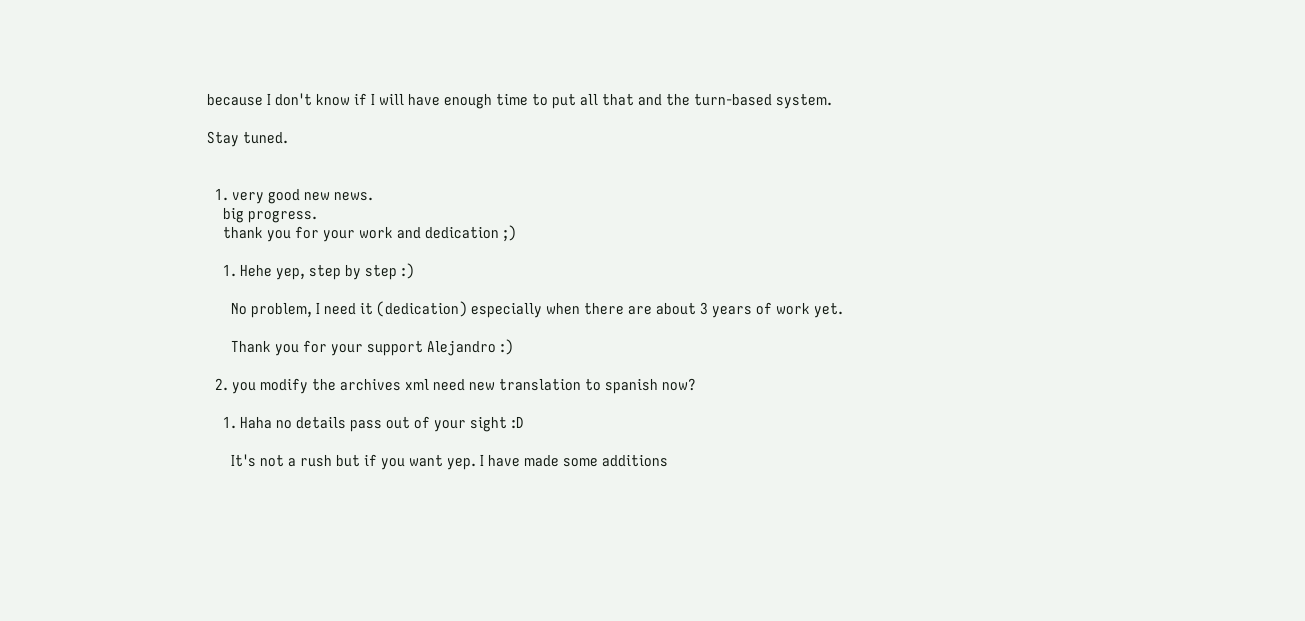because I don't know if I will have enough time to put all that and the turn-based system.

Stay tuned.


  1. very good new news.
    big progress.
    thank you for your work and dedication ;)

    1. Hehe yep, step by step :)

      No problem, I need it (dedication) especially when there are about 3 years of work yet.

      Thank you for your support Alejandro :)

  2. you modify the archives xml need new translation to spanish now?

    1. Haha no details pass out of your sight :D

      It's not a rush but if you want yep. I have made some additions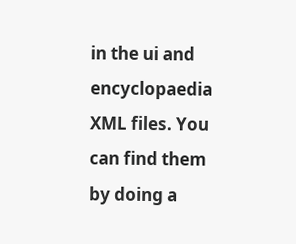in the ui and encyclopaedia XML files. You can find them by doing a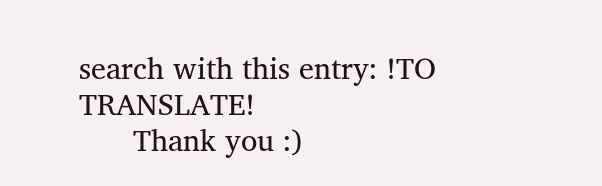search with this entry: !TO TRANSLATE!
      Thank you :)